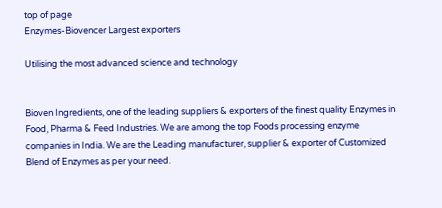top of page
Enzymes-Biovencer Largest exporters

Utilising the most advanced science and technology


Bioven Ingredients, one of the leading suppliers & exporters of the finest quality Enzymes in Food, Pharma & Feed Industries. We are among the top Foods processing enzyme companies in India. We are the Leading manufacturer, supplier & exporter of Customized Blend of Enzymes as per your need.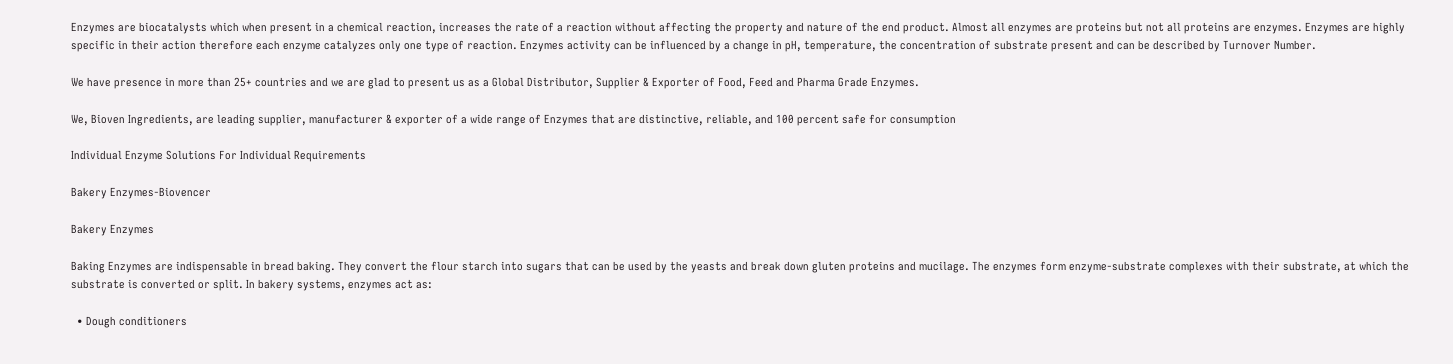Enzymes are biocatalysts which when present in a chemical reaction, increases the rate of a reaction without affecting the property and nature of the end product. Almost all enzymes are proteins but not all proteins are enzymes. Enzymes are highly specific in their action therefore each enzyme catalyzes only one type of reaction. Enzymes activity can be influenced by a change in pH, temperature, the concentration of substrate present and can be described by Turnover Number.

We have presence in more than 25+ countries and we are glad to present us as a Global Distributor, Supplier & Exporter of Food, Feed and Pharma Grade Enzymes.

We, Bioven Ingredients, are leading supplier, manufacturer & exporter of a wide range of Enzymes that are distinctive, reliable, and 100 percent safe for consumption

Individual Enzyme Solutions For Individual Requirements

Bakery Enzymes-Biovencer

Bakery Enzymes

Baking Enzymes are indispensable in bread baking. They convert the flour starch into sugars that can be used by the yeasts and break down gluten proteins and mucilage. The enzymes form enzyme-substrate complexes with their substrate, at which the substrate is converted or split. In bakery systems, enzymes act as:

  • Dough conditioners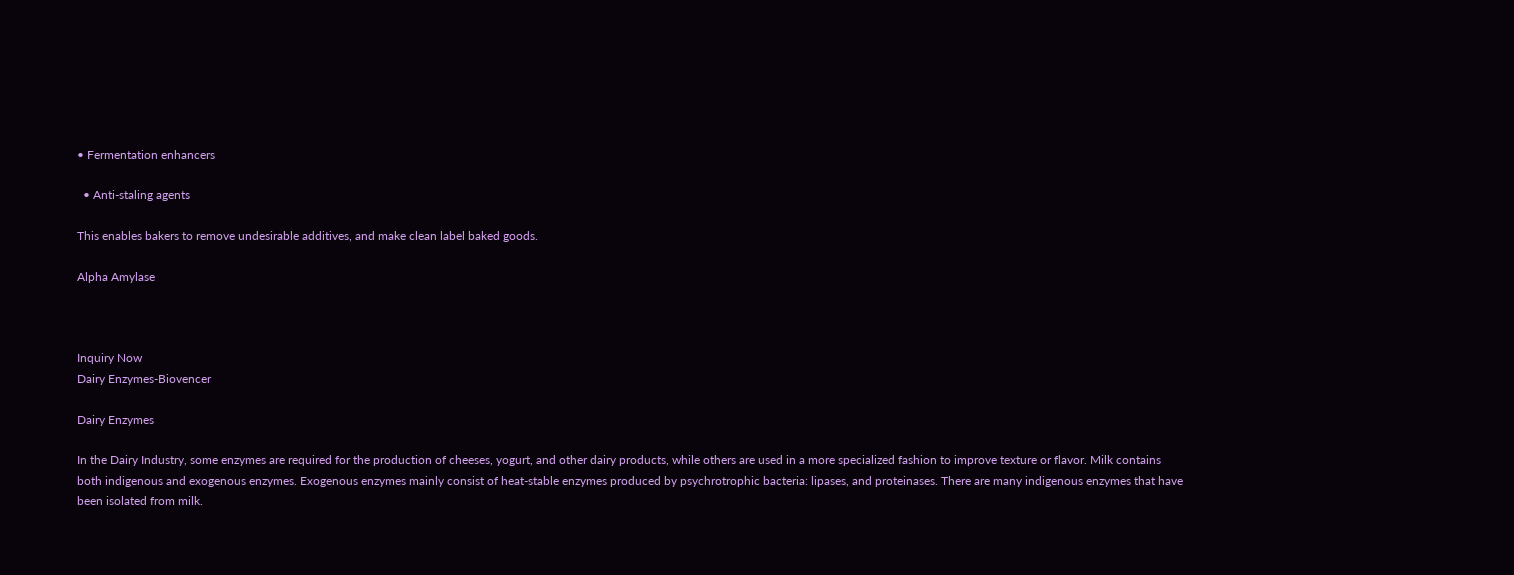• Fermentation enhancers

  • Anti-staling agents

This enables bakers to remove undesirable additives, and make clean label baked goods.

Alpha Amylase



Inquiry Now
Dairy Enzymes-Biovencer

Dairy Enzymes

In the Dairy Industry, some enzymes are required for the production of cheeses, yogurt, and other dairy products, while others are used in a more specialized fashion to improve texture or flavor. Milk contains both indigenous and exogenous enzymes. Exogenous enzymes mainly consist of heat-stable enzymes produced by psychrotrophic bacteria: lipases, and proteinases. There are many indigenous enzymes that have been isolated from milk.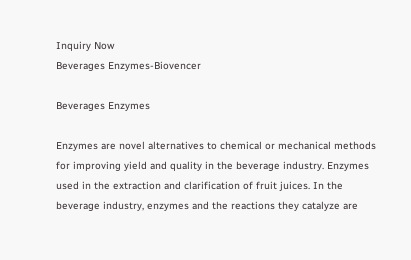Inquiry Now
Beverages Enzymes-Biovencer

Beverages Enzymes

Enzymes are novel alternatives to chemical or mechanical methods for improving yield and quality in the beverage industry. Enzymes used in the extraction and clarification of fruit juices. In the beverage industry, enzymes and the reactions they catalyze are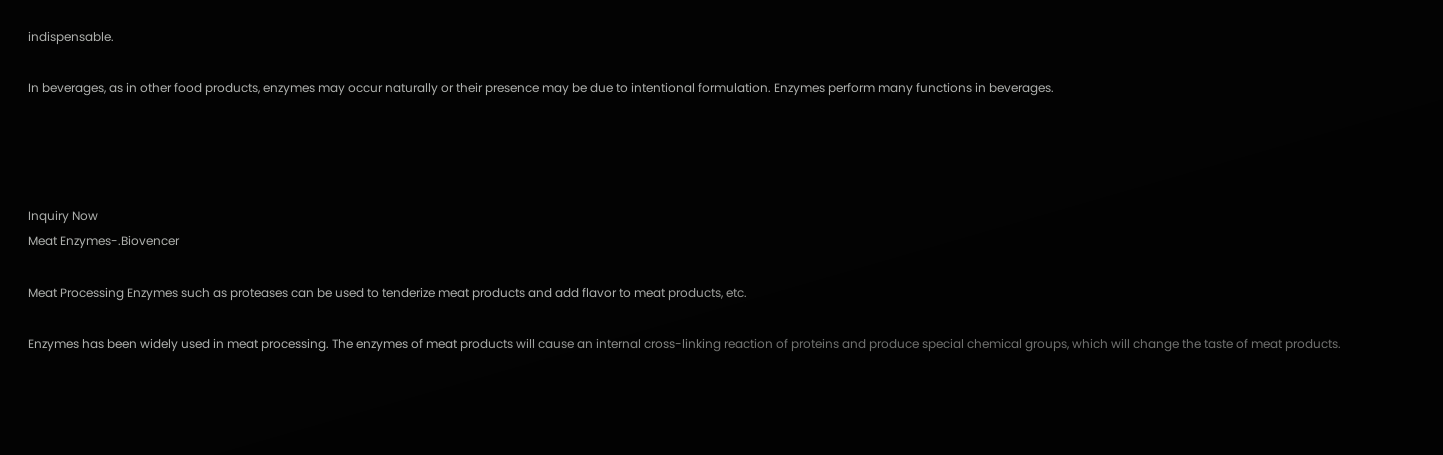indispensable.

In beverages, as in other food products, enzymes may occur naturally or their presence may be due to intentional formulation. Enzymes perform many functions in beverages.




Inquiry Now
Meat Enzymes-.Biovencer

Meat Processing Enzymes such as proteases can be used to tenderize meat products and add flavor to meat products, etc.

Enzymes has been widely used in meat processing. The enzymes of meat products will cause an internal cross-linking reaction of proteins and produce special chemical groups, which will change the taste of meat products.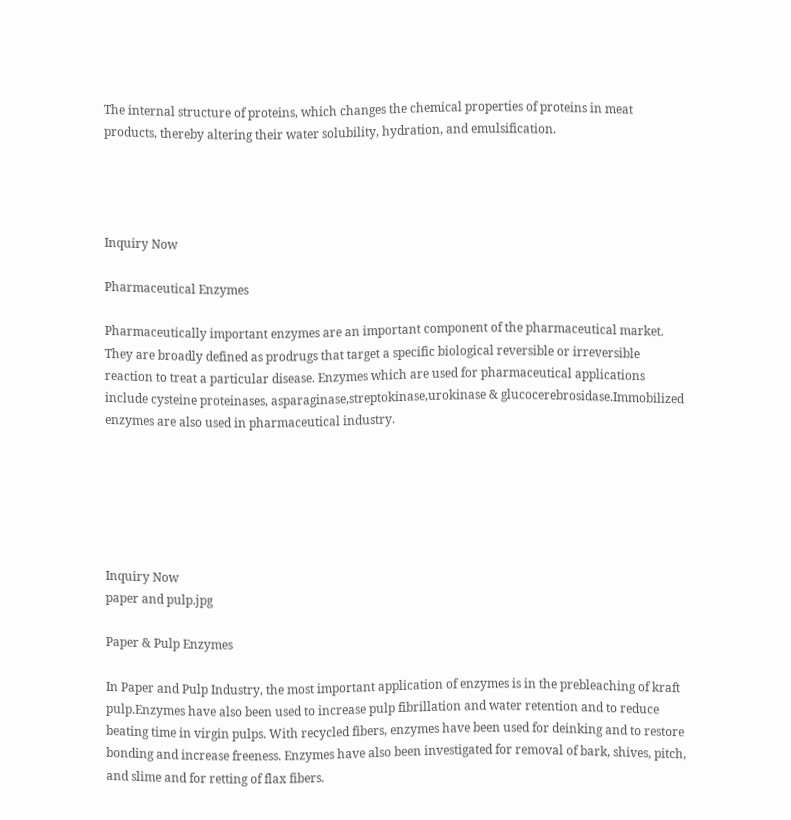The internal structure of proteins, which changes the chemical properties of proteins in meat products, thereby altering their water solubility, hydration, and emulsification.




Inquiry Now

Pharmaceutical Enzymes

Pharmaceutically important enzymes are an important component of the pharmaceutical market. They are broadly defined as prodrugs that target a specific biological reversible or irreversible reaction to treat a particular disease. Enzymes which are used for pharmaceutical applications include cysteine proteinases, asparaginase,streptokinase,urokinase & glucocerebrosidase.Immobilized enzymes are also used in pharmaceutical industry.






Inquiry Now
paper and pulp.jpg

Paper & Pulp Enzymes

In Paper and Pulp Industry, the most important application of enzymes is in the prebleaching of kraft pulp.Enzymes have also been used to increase pulp fibrillation and water retention and to reduce beating time in virgin pulps. With recycled fibers, enzymes have been used for deinking and to restore bonding and increase freeness. Enzymes have also been investigated for removal of bark, shives, pitch, and slime and for retting of flax fibers.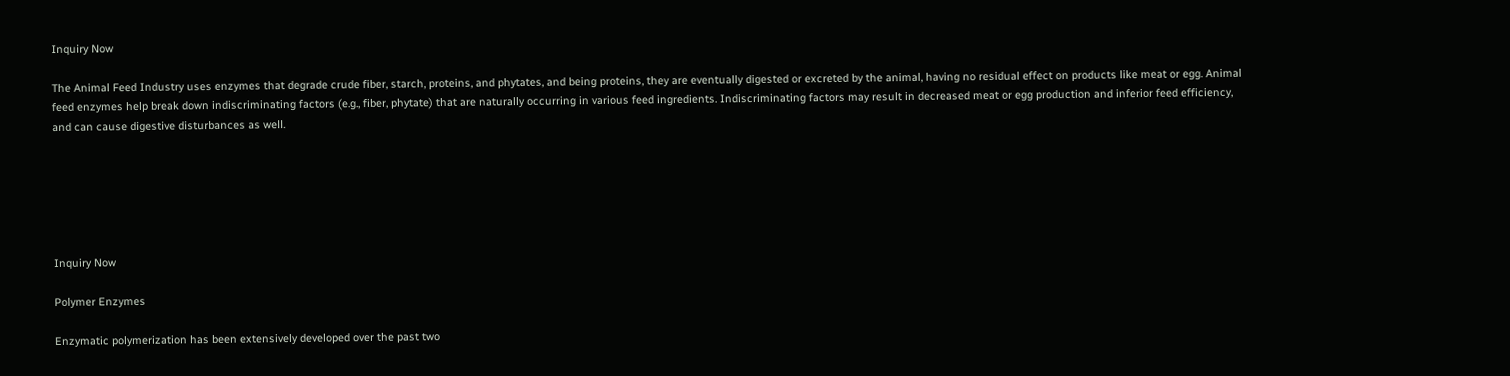Inquiry Now

The Animal Feed Industry uses enzymes that degrade crude fiber, starch, proteins, and phytates, and being proteins, they are eventually digested or excreted by the animal, having no residual effect on products like meat or egg. Animal feed enzymes help break down indiscriminating factors (e.g., fiber, phytate) that are naturally occurring in various feed ingredients. Indiscriminating factors may result in decreased meat or egg production and inferior feed efficiency, and can cause digestive disturbances as well.






Inquiry Now

Polymer Enzymes

Enzymatic polymerization has been extensively developed over the past two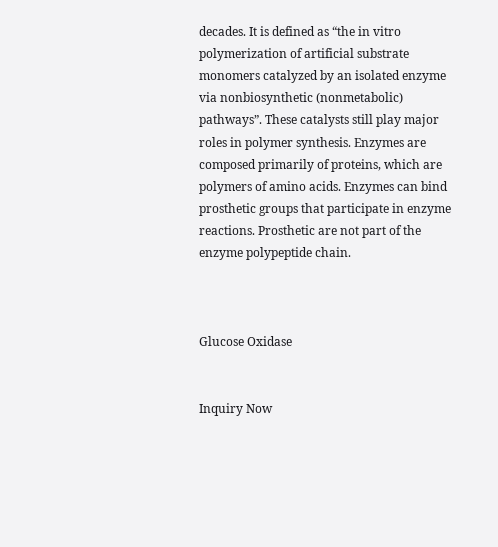decades. It is defined as “the in vitro polymerization of artificial substrate monomers catalyzed by an isolated enzyme via nonbiosynthetic (nonmetabolic) pathways”. These catalysts still play major roles in polymer synthesis. Enzymes are composed primarily of proteins, which are polymers of amino acids. Enzymes can bind prosthetic groups that participate in enzyme reactions. Prosthetic are not part of the enzyme polypeptide chain.



Glucose Oxidase


Inquiry Now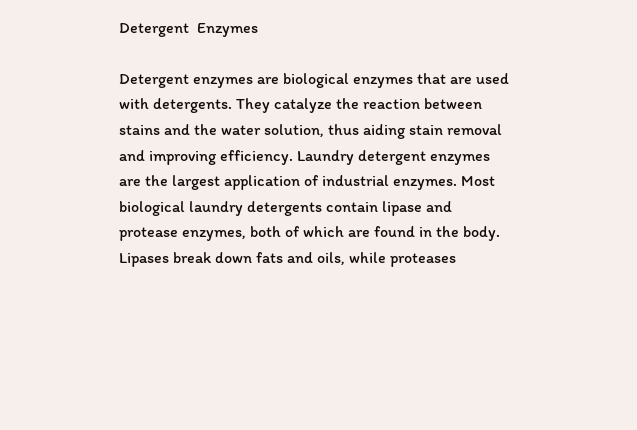Detergent  Enzymes

Detergent enzymes are biological enzymes that are used with detergents. They catalyze the reaction between stains and the water solution, thus aiding stain removal and improving efficiency. Laundry detergent enzymes are the largest application of industrial enzymes. Most biological laundry detergents contain lipase and protease enzymes, both of which are found in the body. Lipases break down fats and oils, while proteases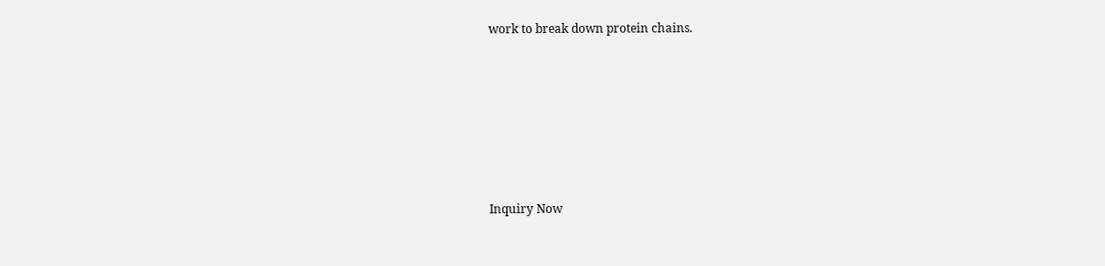work to break down protein chains.






Inquiry Now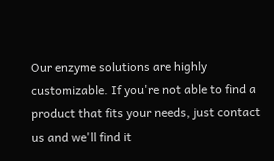Our enzyme solutions are highly customizable. If you're not able to find a product that fits your needs, just contact us and we'll find it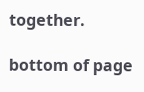together.

bottom of page